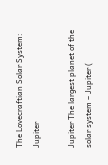The Lovecraftian Solar System: Jupiter

Jupiter The largest planet of the solar system – Jupiter (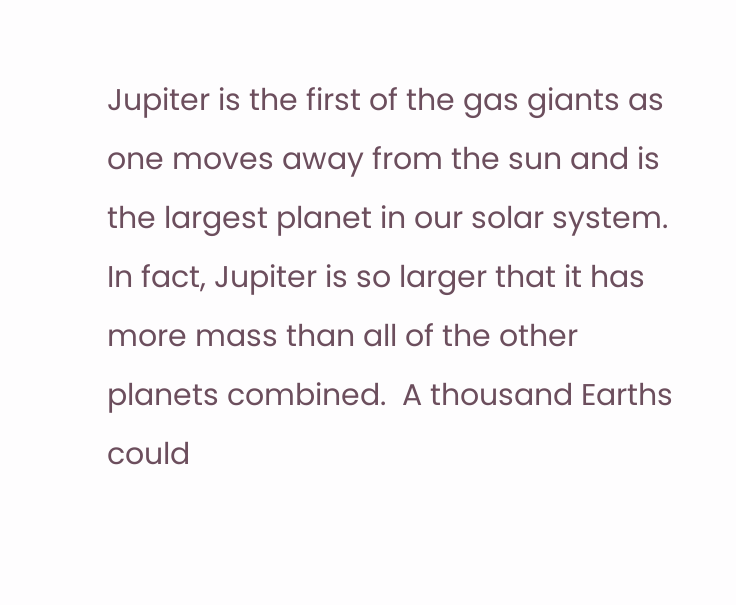Jupiter is the first of the gas giants as one moves away from the sun and is the largest planet in our solar system.  In fact, Jupiter is so larger that it has more mass than all of the other planets combined.  A thousand Earths could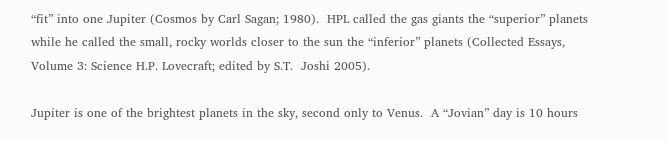“fit” into one Jupiter (Cosmos by Carl Sagan; 1980).  HPL called the gas giants the “superior” planets while he called the small, rocky worlds closer to the sun the “inferior” planets (Collected Essays, Volume 3: Science H.P. Lovecraft; edited by S.T.  Joshi 2005).

Jupiter is one of the brightest planets in the sky, second only to Venus.  A “Jovian” day is 10 hours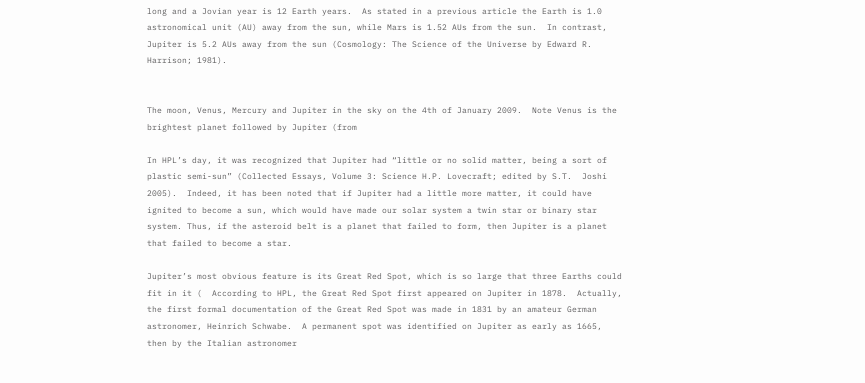long and a Jovian year is 12 Earth years.  As stated in a previous article the Earth is 1.0 astronomical unit (AU) away from the sun, while Mars is 1.52 AUs from the sun.  In contrast, Jupiter is 5.2 AUs away from the sun (Cosmology: The Science of the Universe by Edward R. Harrison; 1981).


The moon, Venus, Mercury and Jupiter in the sky on the 4th of January 2009.  Note Venus is the brightest planet followed by Jupiter (from

In HPL’s day, it was recognized that Jupiter had “little or no solid matter, being a sort of plastic semi-sun” (Collected Essays, Volume 3: Science H.P. Lovecraft; edited by S.T.  Joshi 2005).  Indeed, it has been noted that if Jupiter had a little more matter, it could have ignited to become a sun, which would have made our solar system a twin star or binary star system. Thus, if the asteroid belt is a planet that failed to form, then Jupiter is a planet that failed to become a star.

Jupiter’s most obvious feature is its Great Red Spot, which is so large that three Earths could fit in it (  According to HPL, the Great Red Spot first appeared on Jupiter in 1878.  Actually, the first formal documentation of the Great Red Spot was made in 1831 by an amateur German astronomer, Heinrich Schwabe.  A permanent spot was identified on Jupiter as early as 1665, then by the Italian astronomer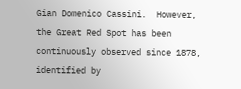Gian Domenico Cassini.  However, the Great Red Spot has been continuously observed since 1878, identified by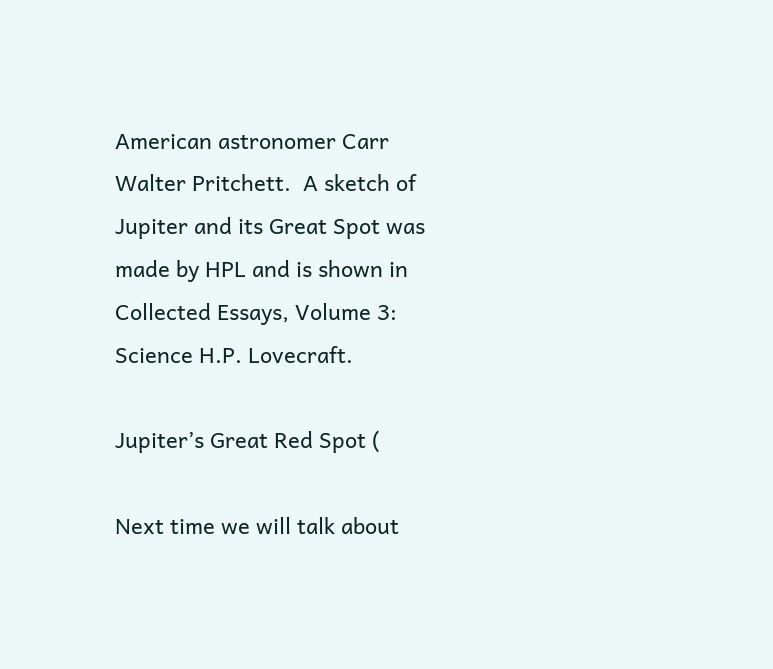American astronomer Carr Walter Pritchett.  A sketch of Jupiter and its Great Spot was made by HPL and is shown in Collected Essays, Volume 3: Science H.P. Lovecraft.

Jupiter’s Great Red Spot (

Next time we will talk about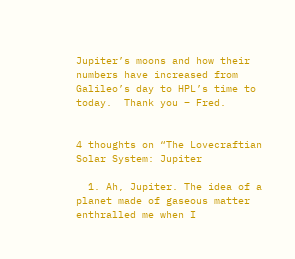Jupiter’s moons and how their numbers have increased from Galileo’s day to HPL’s time to today.  Thank you – Fred.


4 thoughts on “The Lovecraftian Solar System: Jupiter

  1. Ah, Jupiter. The idea of a planet made of gaseous matter enthralled me when I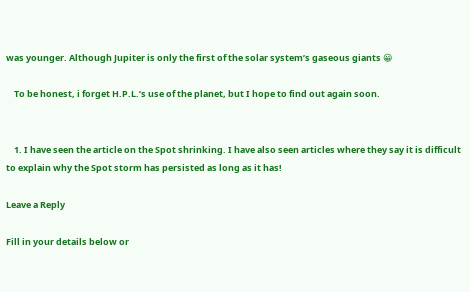was younger. Although Jupiter is only the first of the solar system’s gaseous giants 😀

    To be honest, i forget H.P.L.’s use of the planet, but I hope to find out again soon.


    1. I have seen the article on the Spot shrinking. I have also seen articles where they say it is difficult to explain why the Spot storm has persisted as long as it has!

Leave a Reply

Fill in your details below or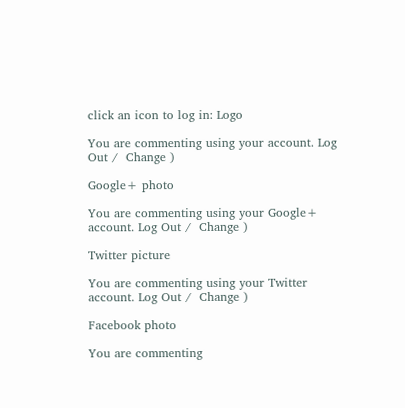click an icon to log in: Logo

You are commenting using your account. Log Out /  Change )

Google+ photo

You are commenting using your Google+ account. Log Out /  Change )

Twitter picture

You are commenting using your Twitter account. Log Out /  Change )

Facebook photo

You are commenting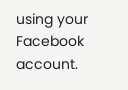using your Facebook account.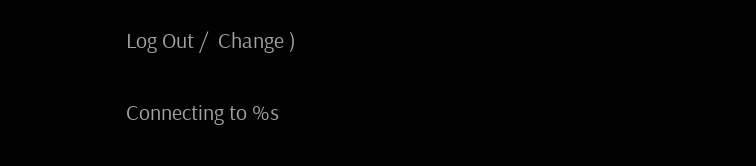Log Out /  Change )


Connecting to %s